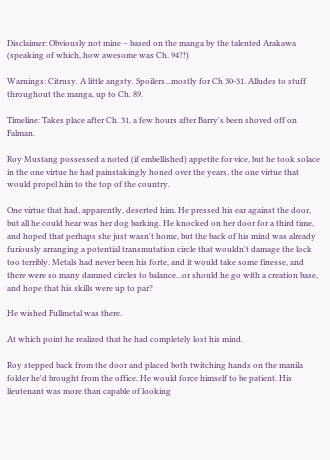Disclaimer: Obviously not mine – based on the manga by the talented Arakawa (speaking of which, how awesome was Ch. 94?!)

Warnings: Citrusy. A little angsty. Spoilers...mostly for Ch 30-31. Alludes to stuff throughout the manga, up to Ch. 89.

Timeline: Takes place after Ch. 31, a few hours after Barry's been shoved off on Falman.

Roy Mustang possessed a noted (if embellished) appetite for vice, but he took solace in the one virtue he had painstakingly honed over the years, the one virtue that would propel him to the top of the country.

One virtue that had, apparently, deserted him. He pressed his ear against the door, but all he could hear was her dog barking. He knocked on her door for a third time, and hoped that perhaps she just wasn't home, but the back of his mind was already furiously arranging a potential transmutation circle that wouldn't damage the lock too terribly. Metals had never been his forte, and it would take some finesse, and there were so many damned circles to balance...or should he go with a creation base, and hope that his skills were up to par?

He wished Fullmetal was there.

At which point he realized that he had completely lost his mind.

Roy stepped back from the door and placed both twitching hands on the manila folder he'd brought from the office. He would force himself to be patient. His lieutenant was more than capable of looking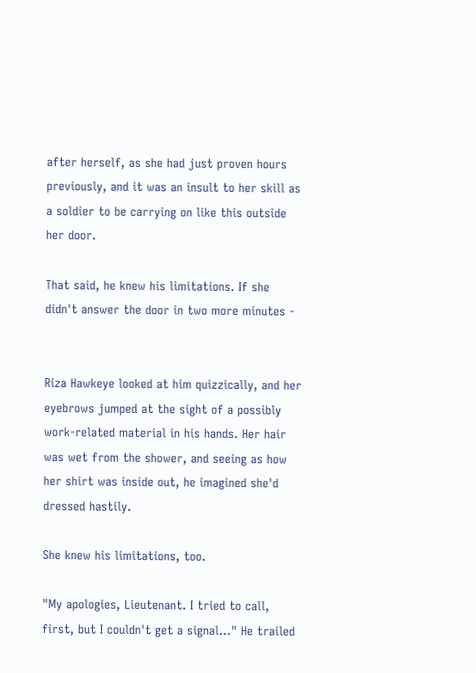after herself, as she had just proven hours previously, and it was an insult to her skill as a soldier to be carrying on like this outside her door.

That said, he knew his limitations. If she didn't answer the door in two more minutes -


Riza Hawkeye looked at him quizzically, and her eyebrows jumped at the sight of a possibly work-related material in his hands. Her hair was wet from the shower, and seeing as how her shirt was inside out, he imagined she'd dressed hastily.

She knew his limitations, too.

"My apologies, Lieutenant. I tried to call, first, but I couldn't get a signal..." He trailed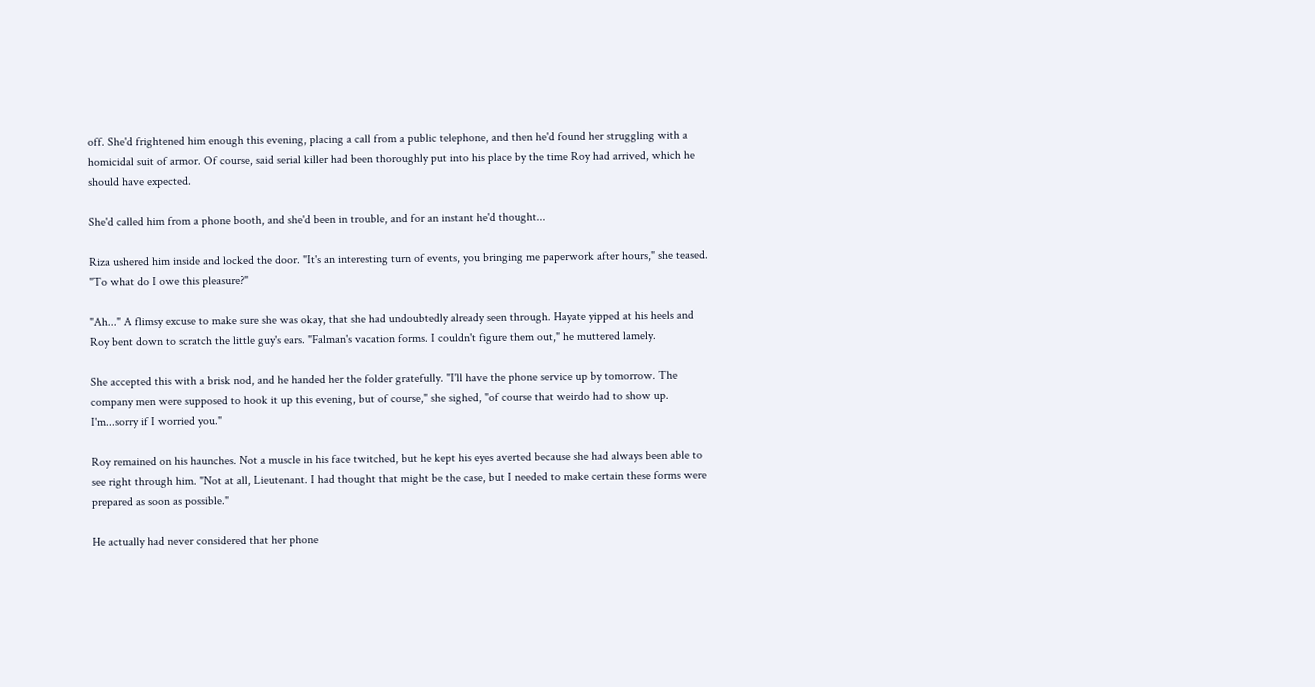off. She'd frightened him enough this evening, placing a call from a public telephone, and then he'd found her struggling with a homicidal suit of armor. Of course, said serial killer had been thoroughly put into his place by the time Roy had arrived, which he should have expected.

She'd called him from a phone booth, and she'd been in trouble, and for an instant he'd thought...

Riza ushered him inside and locked the door. "It's an interesting turn of events, you bringing me paperwork after hours," she teased. "To what do I owe this pleasure?"

"Ah..." A flimsy excuse to make sure she was okay, that she had undoubtedly already seen through. Hayate yipped at his heels and Roy bent down to scratch the little guy's ears. "Falman's vacation forms. I couldn't figure them out," he muttered lamely.

She accepted this with a brisk nod, and he handed her the folder gratefully. "I'll have the phone service up by tomorrow. The company men were supposed to hook it up this evening, but of course," she sighed, "of course that weirdo had to show up. I'm...sorry if I worried you."

Roy remained on his haunches. Not a muscle in his face twitched, but he kept his eyes averted because she had always been able to see right through him. "Not at all, Lieutenant. I had thought that might be the case, but I needed to make certain these forms were prepared as soon as possible."

He actually had never considered that her phone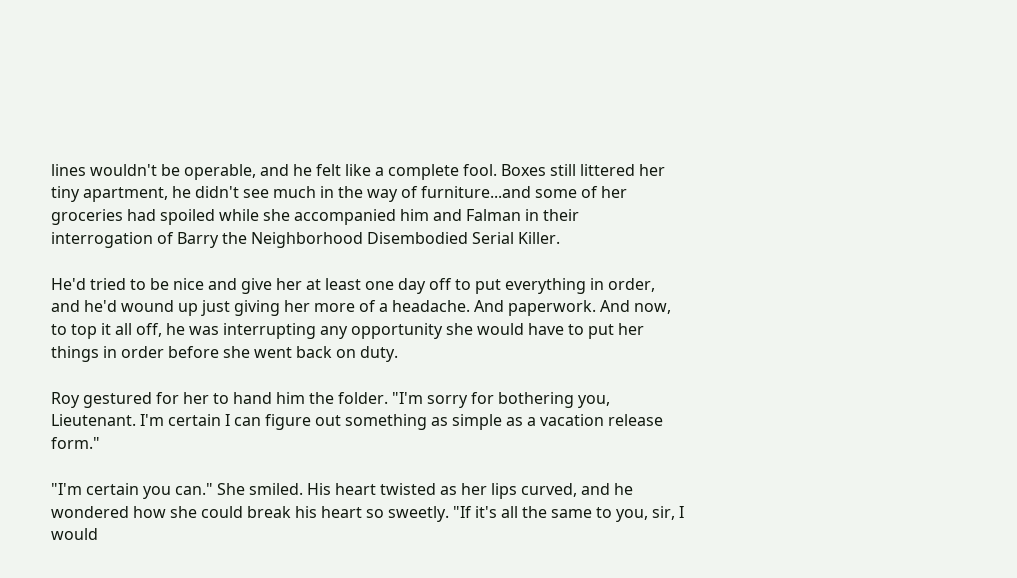lines wouldn't be operable, and he felt like a complete fool. Boxes still littered her tiny apartment, he didn't see much in the way of furniture...and some of her groceries had spoiled while she accompanied him and Falman in their interrogation of Barry the Neighborhood Disembodied Serial Killer.

He'd tried to be nice and give her at least one day off to put everything in order, and he'd wound up just giving her more of a headache. And paperwork. And now, to top it all off, he was interrupting any opportunity she would have to put her things in order before she went back on duty.

Roy gestured for her to hand him the folder. "I'm sorry for bothering you, Lieutenant. I'm certain I can figure out something as simple as a vacation release form."

"I'm certain you can." She smiled. His heart twisted as her lips curved, and he wondered how she could break his heart so sweetly. "If it's all the same to you, sir, I would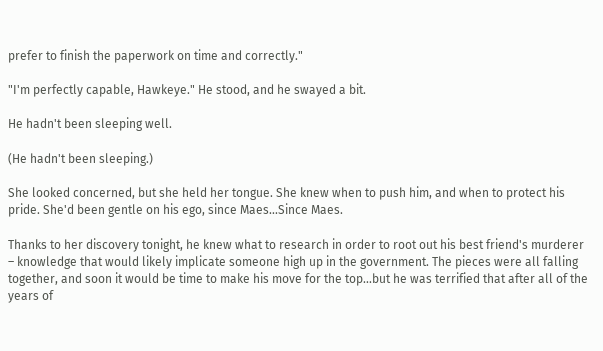prefer to finish the paperwork on time and correctly."

"I'm perfectly capable, Hawkeye." He stood, and he swayed a bit.

He hadn't been sleeping well.

(He hadn't been sleeping.)

She looked concerned, but she held her tongue. She knew when to push him, and when to protect his pride. She'd been gentle on his ego, since Maes...Since Maes.

Thanks to her discovery tonight, he knew what to research in order to root out his best friend's murderer – knowledge that would likely implicate someone high up in the government. The pieces were all falling together, and soon it would be time to make his move for the top...but he was terrified that after all of the years of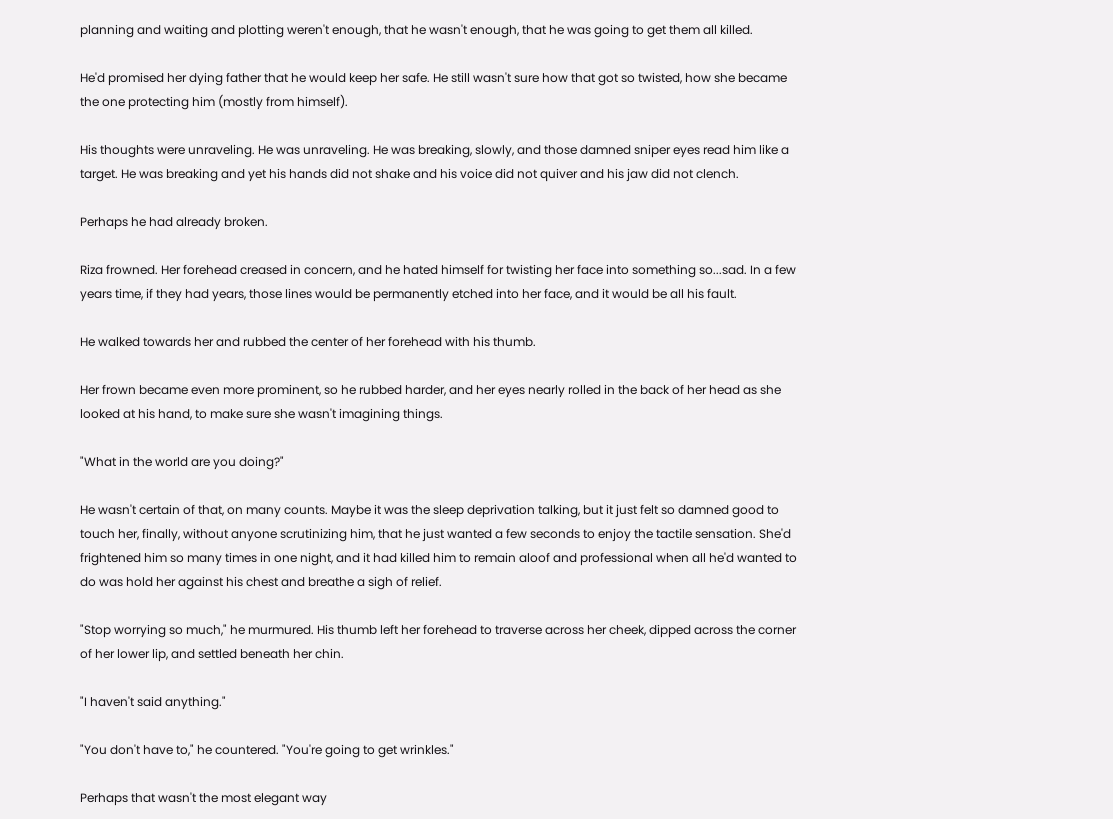planning and waiting and plotting weren't enough, that he wasn't enough, that he was going to get them all killed.

He'd promised her dying father that he would keep her safe. He still wasn't sure how that got so twisted, how she became the one protecting him (mostly from himself).

His thoughts were unraveling. He was unraveling. He was breaking, slowly, and those damned sniper eyes read him like a target. He was breaking and yet his hands did not shake and his voice did not quiver and his jaw did not clench.

Perhaps he had already broken.

Riza frowned. Her forehead creased in concern, and he hated himself for twisting her face into something so...sad. In a few years time, if they had years, those lines would be permanently etched into her face, and it would be all his fault.

He walked towards her and rubbed the center of her forehead with his thumb.

Her frown became even more prominent, so he rubbed harder, and her eyes nearly rolled in the back of her head as she looked at his hand, to make sure she wasn't imagining things.

"What in the world are you doing?"

He wasn't certain of that, on many counts. Maybe it was the sleep deprivation talking, but it just felt so damned good to touch her, finally, without anyone scrutinizing him, that he just wanted a few seconds to enjoy the tactile sensation. She'd frightened him so many times in one night, and it had killed him to remain aloof and professional when all he'd wanted to do was hold her against his chest and breathe a sigh of relief.

"Stop worrying so much," he murmured. His thumb left her forehead to traverse across her cheek, dipped across the corner of her lower lip, and settled beneath her chin.

"I haven't said anything."

"You don't have to," he countered. "You're going to get wrinkles."

Perhaps that wasn't the most elegant way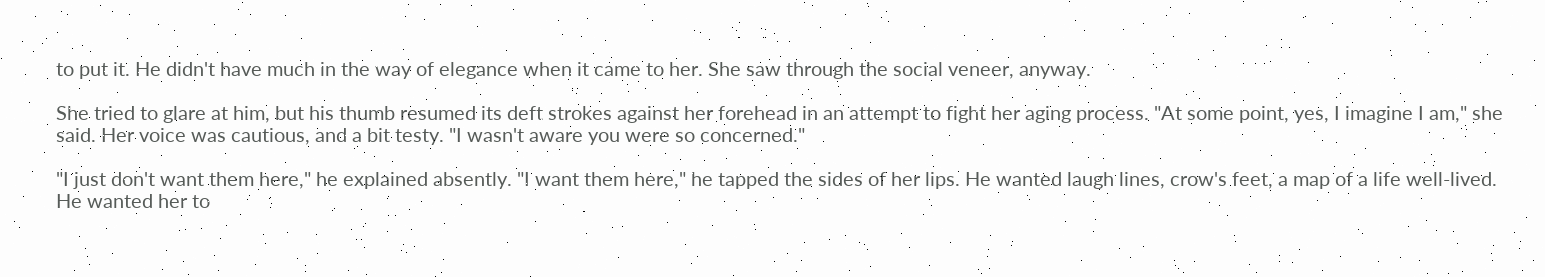to put it. He didn't have much in the way of elegance when it came to her. She saw through the social veneer, anyway.

She tried to glare at him, but his thumb resumed its deft strokes against her forehead in an attempt to fight her aging process. "At some point, yes, I imagine I am," she said. Her voice was cautious, and a bit testy. "I wasn't aware you were so concerned."

"I just don't want them here," he explained absently. "I want them here," he tapped the sides of her lips. He wanted laugh lines, crow's feet, a map of a life well-lived. He wanted her to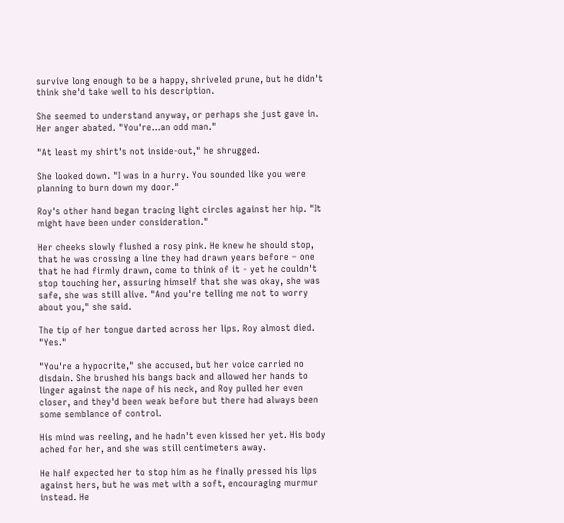survive long enough to be a happy, shriveled prune, but he didn't think she'd take well to his description.

She seemed to understand anyway, or perhaps she just gave in. Her anger abated. "You're...an odd man."

"At least my shirt's not inside-out," he shrugged.

She looked down. "I was in a hurry. You sounded like you were planning to burn down my door."

Roy's other hand began tracing light circles against her hip. "It might have been under consideration."

Her cheeks slowly flushed a rosy pink. He knew he should stop, that he was crossing a line they had drawn years before – one that he had firmly drawn, come to think of it - yet he couldn't stop touching her, assuring himself that she was okay, she was safe, she was still alive. "And you're telling me not to worry about you," she said.

The tip of her tongue darted across her lips. Roy almost died. "Yes."

"You're a hypocrite," she accused, but her voice carried no disdain. She brushed his bangs back and allowed her hands to linger against the nape of his neck, and Roy pulled her even closer, and they'd been weak before but there had always been some semblance of control.

His mind was reeling, and he hadn't even kissed her yet. His body ached for her, and she was still centimeters away.

He half expected her to stop him as he finally pressed his lips against hers, but he was met with a soft, encouraging murmur instead. He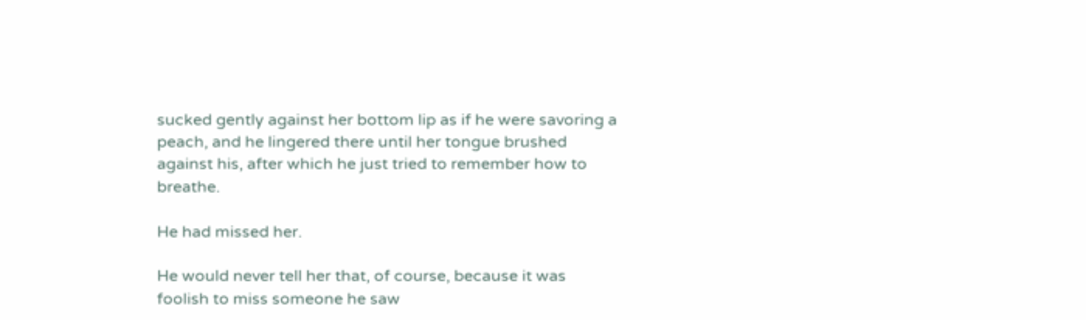sucked gently against her bottom lip as if he were savoring a peach, and he lingered there until her tongue brushed against his, after which he just tried to remember how to breathe.

He had missed her.

He would never tell her that, of course, because it was foolish to miss someone he saw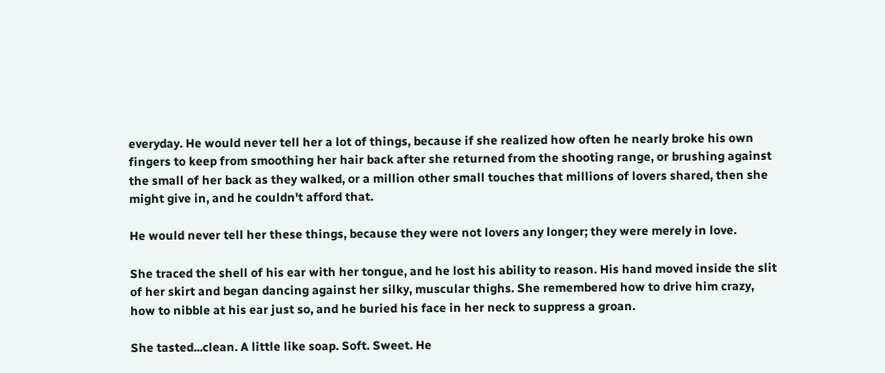everyday. He would never tell her a lot of things, because if she realized how often he nearly broke his own fingers to keep from smoothing her hair back after she returned from the shooting range, or brushing against the small of her back as they walked, or a million other small touches that millions of lovers shared, then she might give in, and he couldn't afford that.

He would never tell her these things, because they were not lovers any longer; they were merely in love.

She traced the shell of his ear with her tongue, and he lost his ability to reason. His hand moved inside the slit of her skirt and began dancing against her silky, muscular thighs. She remembered how to drive him crazy, how to nibble at his ear just so, and he buried his face in her neck to suppress a groan.

She tasted...clean. A little like soap. Soft. Sweet. He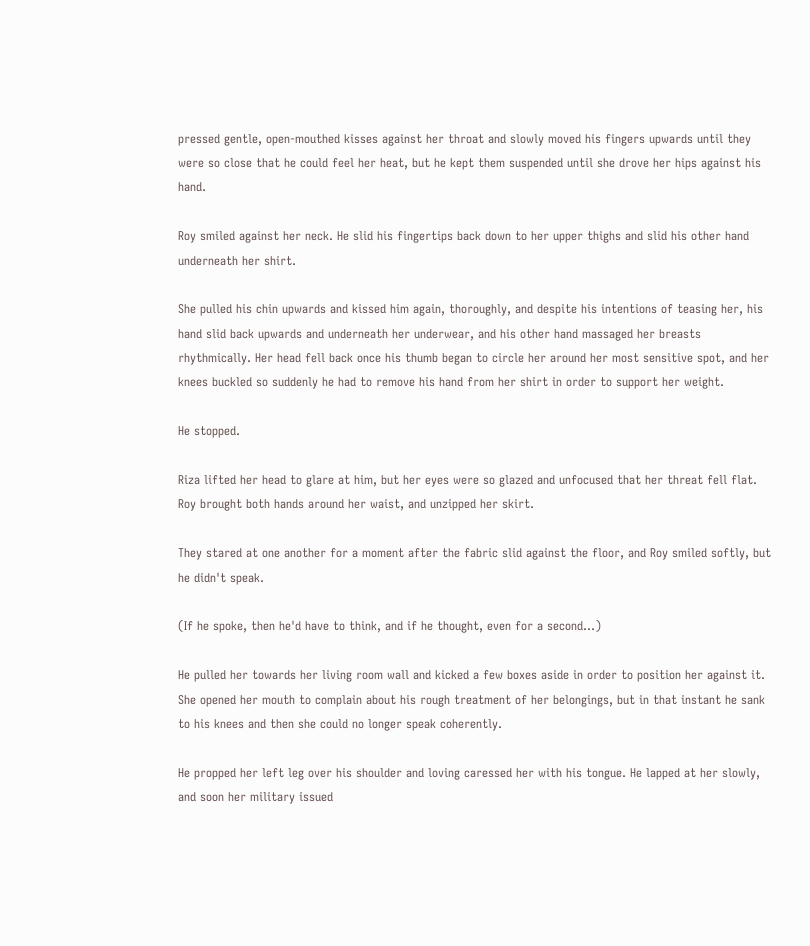pressed gentle, open-mouthed kisses against her throat and slowly moved his fingers upwards until they were so close that he could feel her heat, but he kept them suspended until she drove her hips against his hand.

Roy smiled against her neck. He slid his fingertips back down to her upper thighs and slid his other hand underneath her shirt.

She pulled his chin upwards and kissed him again, thoroughly, and despite his intentions of teasing her, his hand slid back upwards and underneath her underwear, and his other hand massaged her breasts rhythmically. Her head fell back once his thumb began to circle her around her most sensitive spot, and her knees buckled so suddenly he had to remove his hand from her shirt in order to support her weight.

He stopped.

Riza lifted her head to glare at him, but her eyes were so glazed and unfocused that her threat fell flat. Roy brought both hands around her waist, and unzipped her skirt.

They stared at one another for a moment after the fabric slid against the floor, and Roy smiled softly, but he didn't speak.

(If he spoke, then he'd have to think, and if he thought, even for a second...)

He pulled her towards her living room wall and kicked a few boxes aside in order to position her against it. She opened her mouth to complain about his rough treatment of her belongings, but in that instant he sank to his knees and then she could no longer speak coherently.

He propped her left leg over his shoulder and loving caressed her with his tongue. He lapped at her slowly, and soon her military issued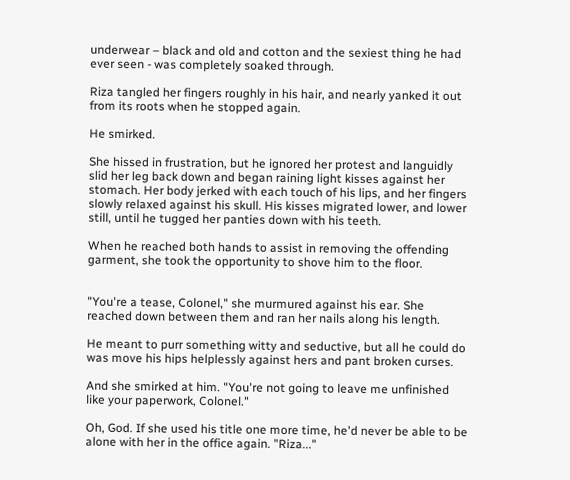underwear – black and old and cotton and the sexiest thing he had ever seen - was completely soaked through.

Riza tangled her fingers roughly in his hair, and nearly yanked it out from its roots when he stopped again.

He smirked.

She hissed in frustration, but he ignored her protest and languidly slid her leg back down and began raining light kisses against her stomach. Her body jerked with each touch of his lips, and her fingers slowly relaxed against his skull. His kisses migrated lower, and lower still, until he tugged her panties down with his teeth.

When he reached both hands to assist in removing the offending garment, she took the opportunity to shove him to the floor.


"You're a tease, Colonel," she murmured against his ear. She reached down between them and ran her nails along his length.

He meant to purr something witty and seductive, but all he could do was move his hips helplessly against hers and pant broken curses.

And she smirked at him. "You're not going to leave me unfinished like your paperwork, Colonel."

Oh, God. If she used his title one more time, he'd never be able to be alone with her in the office again. "Riza..."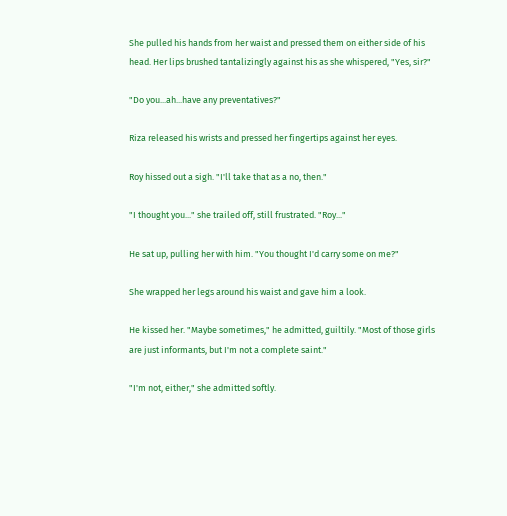She pulled his hands from her waist and pressed them on either side of his head. Her lips brushed tantalizingly against his as she whispered, "Yes, sir?"

"Do you...ah...have any preventatives?"

Riza released his wrists and pressed her fingertips against her eyes.

Roy hissed out a sigh. "I'll take that as a no, then."

"I thought you..." she trailed off, still frustrated. "Roy..."

He sat up, pulling her with him. "You thought I'd carry some on me?"

She wrapped her legs around his waist and gave him a look.

He kissed her. "Maybe sometimes," he admitted, guiltily. "Most of those girls are just informants, but I'm not a complete saint."

"I'm not, either," she admitted softly.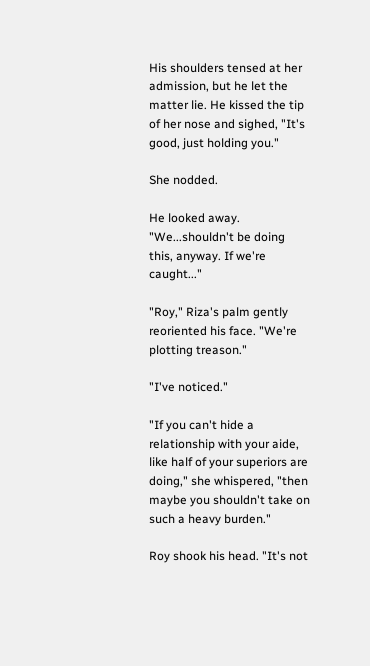His shoulders tensed at her admission, but he let the matter lie. He kissed the tip of her nose and sighed, "It's good, just holding you."

She nodded.

He looked away. "We...shouldn't be doing this, anyway. If we're caught..."

"Roy," Riza's palm gently reoriented his face. "We're plotting treason."

"I've noticed."

"If you can't hide a relationship with your aide, like half of your superiors are doing," she whispered, "then maybe you shouldn't take on such a heavy burden."

Roy shook his head. "It's not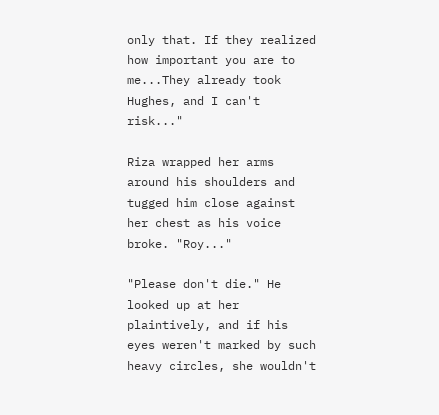only that. If they realized how important you are to me...They already took Hughes, and I can't risk..."

Riza wrapped her arms around his shoulders and tugged him close against her chest as his voice broke. "Roy..."

"Please don't die." He looked up at her plaintively, and if his eyes weren't marked by such heavy circles, she wouldn't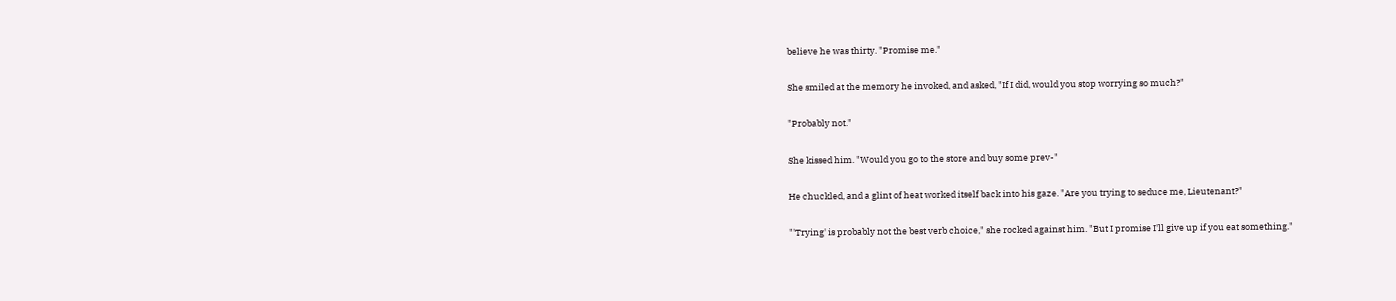believe he was thirty. "Promise me."

She smiled at the memory he invoked, and asked, "If I did, would you stop worrying so much?"

"Probably not."

She kissed him. "Would you go to the store and buy some prev-"

He chuckled, and a glint of heat worked itself back into his gaze. "Are you trying to seduce me, Lieutenant?"

"'Trying' is probably not the best verb choice," she rocked against him. "But I promise I'll give up if you eat something."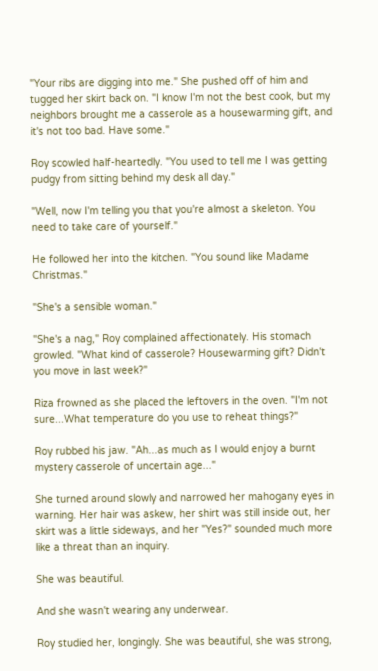"Your ribs are digging into me." She pushed off of him and tugged her skirt back on. "I know I'm not the best cook, but my neighbors brought me a casserole as a housewarming gift, and it's not too bad. Have some."

Roy scowled half-heartedly. "You used to tell me I was getting pudgy from sitting behind my desk all day."

"Well, now I'm telling you that you're almost a skeleton. You need to take care of yourself."

He followed her into the kitchen. "You sound like Madame Christmas."

"She's a sensible woman."

"She's a nag," Roy complained affectionately. His stomach growled. "What kind of casserole? Housewarming gift? Didn't you move in last week?"

Riza frowned as she placed the leftovers in the oven. "I'm not sure...What temperature do you use to reheat things?"

Roy rubbed his jaw. "Ah...as much as I would enjoy a burnt mystery casserole of uncertain age..."

She turned around slowly and narrowed her mahogany eyes in warning. Her hair was askew, her shirt was still inside out, her skirt was a little sideways, and her "Yes?" sounded much more like a threat than an inquiry.

She was beautiful.

And she wasn't wearing any underwear.

Roy studied her, longingly. She was beautiful, she was strong,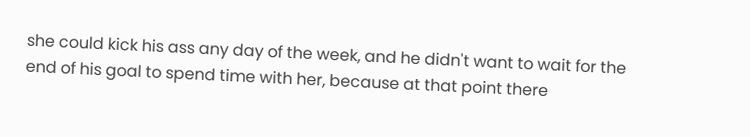she could kick his ass any day of the week, and he didn't want to wait for the end of his goal to spend time with her, because at that point there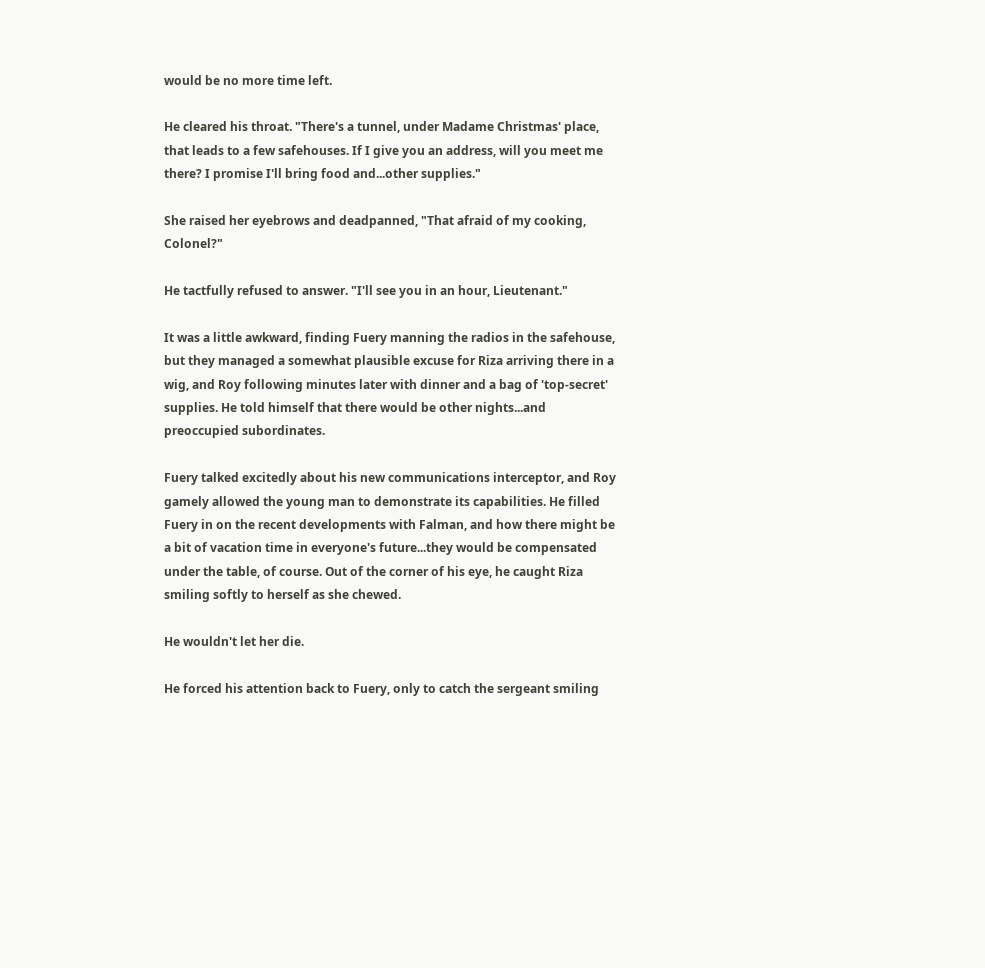would be no more time left.

He cleared his throat. "There's a tunnel, under Madame Christmas' place, that leads to a few safehouses. If I give you an address, will you meet me there? I promise I'll bring food and...other supplies."

She raised her eyebrows and deadpanned, "That afraid of my cooking, Colonel?"

He tactfully refused to answer. "I'll see you in an hour, Lieutenant."

It was a little awkward, finding Fuery manning the radios in the safehouse, but they managed a somewhat plausible excuse for Riza arriving there in a wig, and Roy following minutes later with dinner and a bag of 'top-secret' supplies. He told himself that there would be other nights...and preoccupied subordinates.

Fuery talked excitedly about his new communications interceptor, and Roy gamely allowed the young man to demonstrate its capabilities. He filled Fuery in on the recent developments with Falman, and how there might be a bit of vacation time in everyone's future...they would be compensated under the table, of course. Out of the corner of his eye, he caught Riza smiling softly to herself as she chewed.

He wouldn't let her die.

He forced his attention back to Fuery, only to catch the sergeant smiling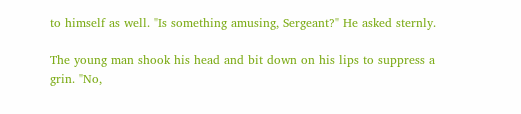to himself as well. "Is something amusing, Sergeant?" He asked sternly.

The young man shook his head and bit down on his lips to suppress a grin. "No,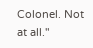Colonel. Not at all."